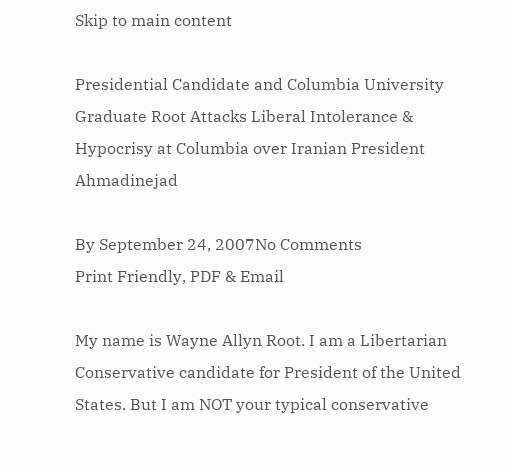Skip to main content

Presidential Candidate and Columbia University Graduate Root Attacks Liberal Intolerance & Hypocrisy at Columbia over Iranian President Ahmadinejad

By September 24, 2007No Comments
Print Friendly, PDF & Email

My name is Wayne Allyn Root. I am a Libertarian Conservative candidate for President of the United States. But I am NOT your typical conservative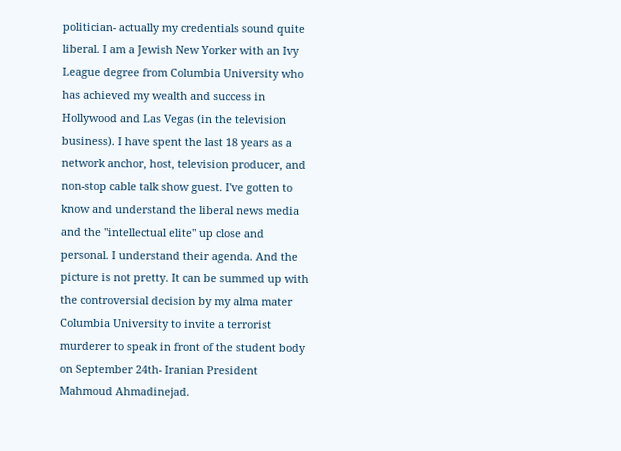politician- actually my credentials sound quite liberal. I am a Jewish New Yorker with an Ivy League degree from Columbia University who has achieved my wealth and success in Hollywood and Las Vegas (in the television business). I have spent the last 18 years as a network anchor, host, television producer, and non-stop cable talk show guest. I've gotten to know and understand the liberal news media and the "intellectual elite" up close and personal. I understand their agenda. And the picture is not pretty. It can be summed up with the controversial decision by my alma mater Columbia University to invite a terrorist murderer to speak in front of the student body on September 24th- Iranian President Mahmoud Ahmadinejad.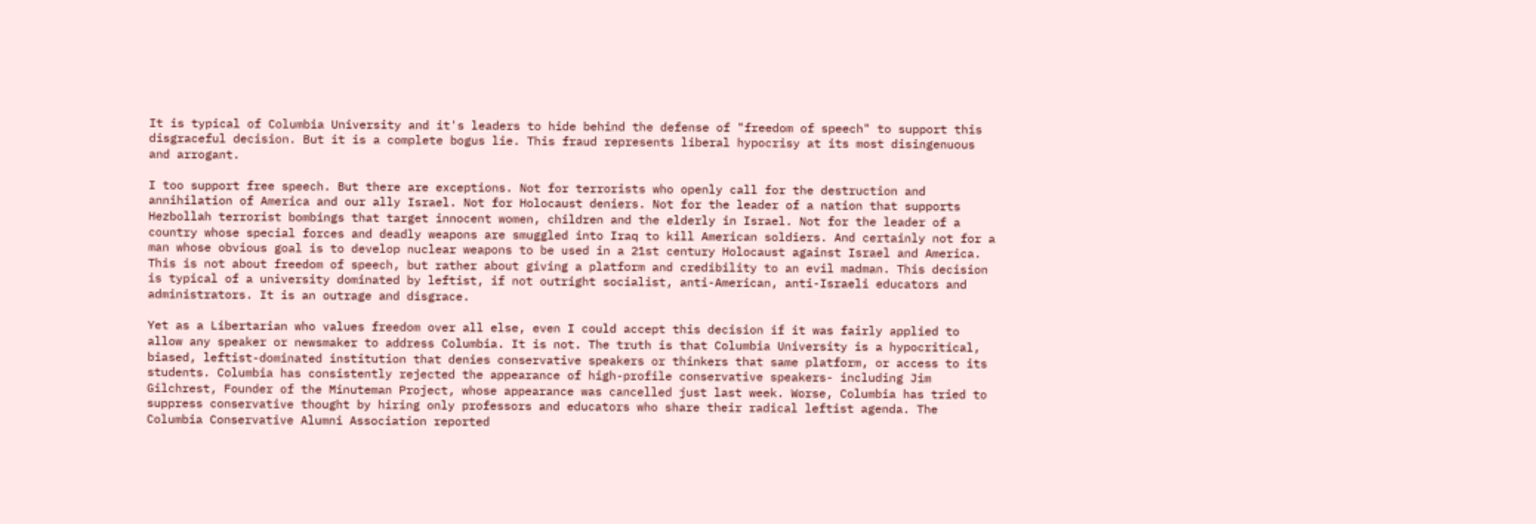It is typical of Columbia University and it's leaders to hide behind the defense of "freedom of speech" to support this disgraceful decision. But it is a complete bogus lie. This fraud represents liberal hypocrisy at its most disingenuous and arrogant.

I too support free speech. But there are exceptions. Not for terrorists who openly call for the destruction and annihilation of America and our ally Israel. Not for Holocaust deniers. Not for the leader of a nation that supports Hezbollah terrorist bombings that target innocent women, children and the elderly in Israel. Not for the leader of a country whose special forces and deadly weapons are smuggled into Iraq to kill American soldiers. And certainly not for a man whose obvious goal is to develop nuclear weapons to be used in a 21st century Holocaust against Israel and America. This is not about freedom of speech, but rather about giving a platform and credibility to an evil madman. This decision is typical of a university dominated by leftist, if not outright socialist, anti-American, anti-Israeli educators and administrators. It is an outrage and disgrace.

Yet as a Libertarian who values freedom over all else, even I could accept this decision if it was fairly applied to allow any speaker or newsmaker to address Columbia. It is not. The truth is that Columbia University is a hypocritical, biased, leftist-dominated institution that denies conservative speakers or thinkers that same platform, or access to its students. Columbia has consistently rejected the appearance of high-profile conservative speakers- including Jim Gilchrest, Founder of the Minuteman Project, whose appearance was cancelled just last week. Worse, Columbia has tried to suppress conservative thought by hiring only professors and educators who share their radical leftist agenda. The Columbia Conservative Alumni Association reported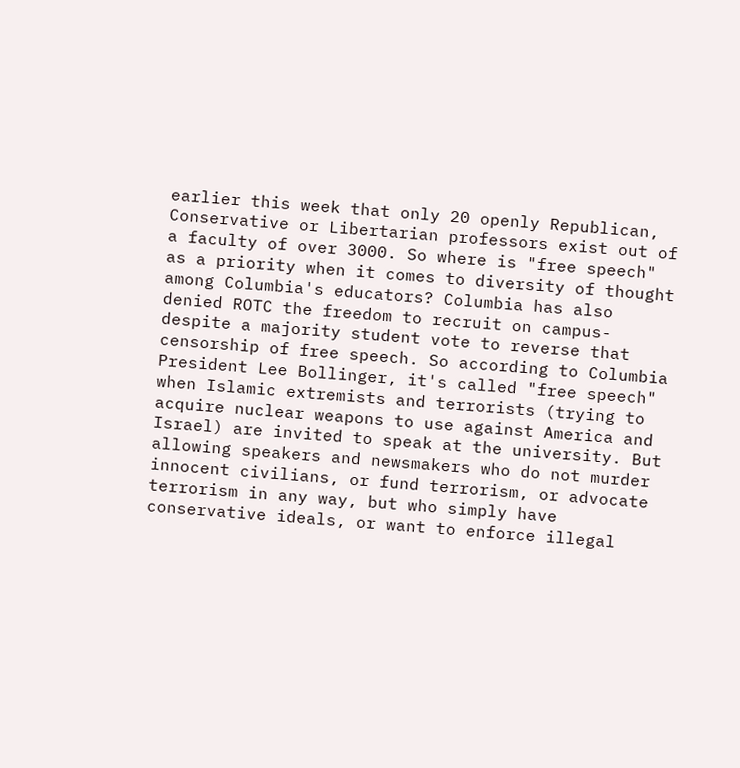earlier this week that only 20 openly Republican, Conservative or Libertarian professors exist out of a faculty of over 3000. So where is "free speech" as a priority when it comes to diversity of thought among Columbia's educators? Columbia has also denied ROTC the freedom to recruit on campus- despite a majority student vote to reverse that censorship of free speech. So according to Columbia President Lee Bollinger, it's called "free speech" when Islamic extremists and terrorists (trying to acquire nuclear weapons to use against America and Israel) are invited to speak at the university. But allowing speakers and newsmakers who do not murder innocent civilians, or fund terrorism, or advocate terrorism in any way, but who simply have conservative ideals, or want to enforce illegal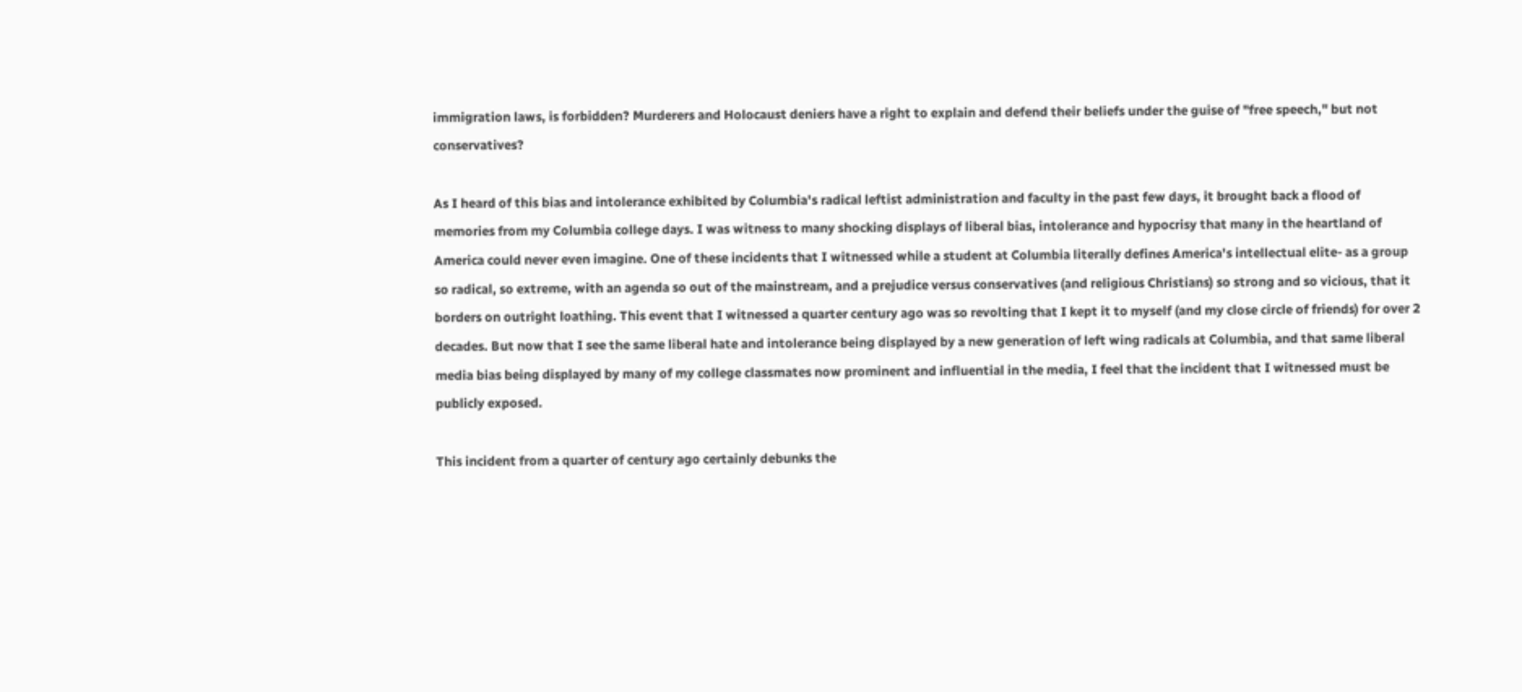immigration laws, is forbidden? Murderers and Holocaust deniers have a right to explain and defend their beliefs under the guise of "free speech," but not conservatives?

As I heard of this bias and intolerance exhibited by Columbia's radical leftist administration and faculty in the past few days, it brought back a flood of memories from my Columbia college days. I was witness to many shocking displays of liberal bias, intolerance and hypocrisy that many in the heartland of America could never even imagine. One of these incidents that I witnessed while a student at Columbia literally defines America's intellectual elite- as a group so radical, so extreme, with an agenda so out of the mainstream, and a prejudice versus conservatives (and religious Christians) so strong and so vicious, that it borders on outright loathing. This event that I witnessed a quarter century ago was so revolting that I kept it to myself (and my close circle of friends) for over 2 decades. But now that I see the same liberal hate and intolerance being displayed by a new generation of left wing radicals at Columbia, and that same liberal media bias being displayed by many of my college classmates now prominent and influential in the media, I feel that the incident that I witnessed must be publicly exposed.

This incident from a quarter of century ago certainly debunks the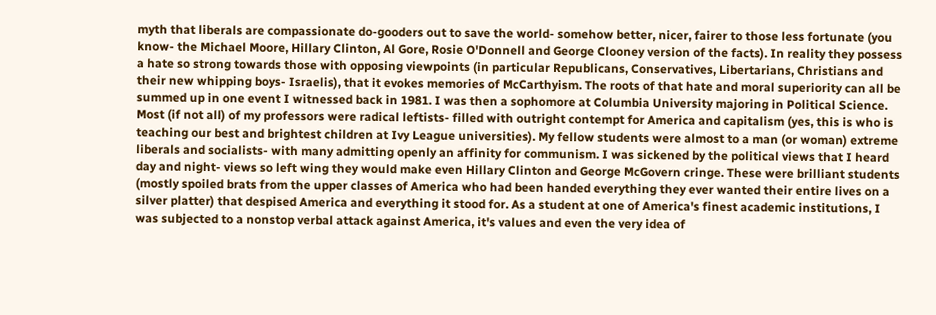myth that liberals are compassionate do-gooders out to save the world- somehow better, nicer, fairer to those less fortunate (you know- the Michael Moore, Hillary Clinton, Al Gore, Rosie O'Donnell and George Clooney version of the facts). In reality they possess a hate so strong towards those with opposing viewpoints (in particular Republicans, Conservatives, Libertarians, Christians and their new whipping boys- Israelis), that it evokes memories of McCarthyism. The roots of that hate and moral superiority can all be summed up in one event I witnessed back in 1981. I was then a sophomore at Columbia University majoring in Political Science. Most (if not all) of my professors were radical leftists- filled with outright contempt for America and capitalism (yes, this is who is teaching our best and brightest children at Ivy League universities). My fellow students were almost to a man (or woman) extreme liberals and socialists- with many admitting openly an affinity for communism. I was sickened by the political views that I heard day and night- views so left wing they would make even Hillary Clinton and George McGovern cringe. These were brilliant students (mostly spoiled brats from the upper classes of America who had been handed everything they ever wanted their entire lives on a silver platter) that despised America and everything it stood for. As a student at one of America's finest academic institutions, I was subjected to a nonstop verbal attack against America, it's values and even the very idea of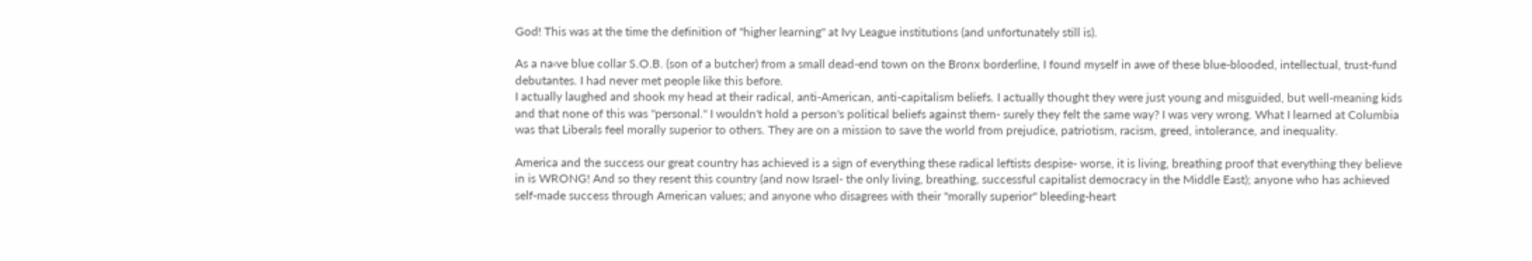God! This was at the time the definition of "higher learning" at Ivy League institutions (and unfortunately still is).

As a na‹ve blue collar S.O.B. (son of a butcher) from a small dead-end town on the Bronx borderline, I found myself in awe of these blue-blooded, intellectual, trust-fund debutantes. I had never met people like this before.
I actually laughed and shook my head at their radical, anti-American, anti-capitalism beliefs. I actually thought they were just young and misguided, but well-meaning kids and that none of this was "personal." I wouldn't hold a person's political beliefs against them- surely they felt the same way? I was very wrong. What I learned at Columbia was that Liberals feel morally superior to others. They are on a mission to save the world from prejudice, patriotism, racism, greed, intolerance, and inequality.

America and the success our great country has achieved is a sign of everything these radical leftists despise- worse, it is living, breathing proof that everything they believe in is WRONG! And so they resent this country (and now Israel- the only living, breathing, successful capitalist democracy in the Middle East); anyone who has achieved self-made success through American values; and anyone who disagrees with their "morally superior" bleeding-heart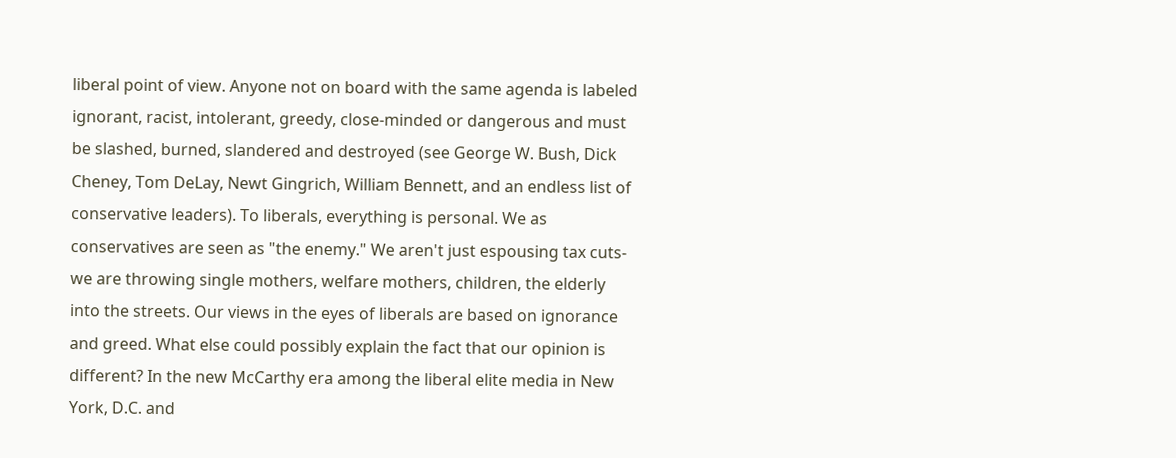liberal point of view. Anyone not on board with the same agenda is labeled ignorant, racist, intolerant, greedy, close-minded or dangerous and must be slashed, burned, slandered and destroyed (see George W. Bush, Dick Cheney, Tom DeLay, Newt Gingrich, William Bennett, and an endless list of conservative leaders). To liberals, everything is personal. We as conservatives are seen as "the enemy." We aren't just espousing tax cuts- we are throwing single mothers, welfare mothers, children, the elderly into the streets. Our views in the eyes of liberals are based on ignorance and greed. What else could possibly explain the fact that our opinion is different? In the new McCarthy era among the liberal elite media in New York, D.C. and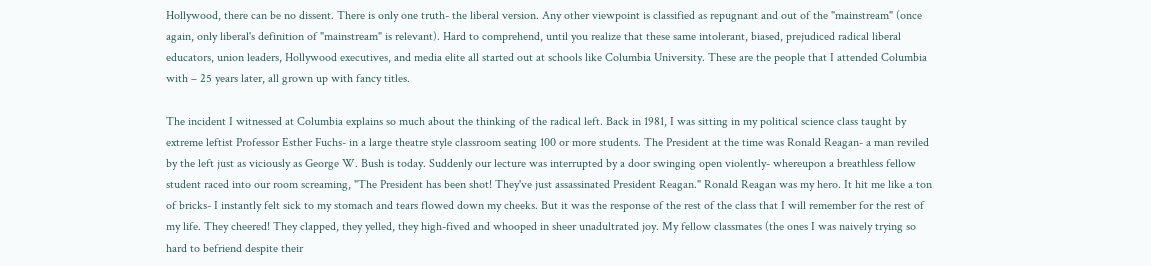Hollywood, there can be no dissent. There is only one truth- the liberal version. Any other viewpoint is classified as repugnant and out of the "mainstream" (once again, only liberal's definition of "mainstream" is relevant). Hard to comprehend, until you realize that these same intolerant, biased, prejudiced radical liberal educators, union leaders, Hollywood executives, and media elite all started out at schools like Columbia University. These are the people that I attended Columbia with – 25 years later, all grown up with fancy titles.

The incident I witnessed at Columbia explains so much about the thinking of the radical left. Back in 1981, I was sitting in my political science class taught by extreme leftist Professor Esther Fuchs- in a large theatre style classroom seating 100 or more students. The President at the time was Ronald Reagan- a man reviled by the left just as viciously as George W. Bush is today. Suddenly our lecture was interrupted by a door swinging open violently- whereupon a breathless fellow student raced into our room screaming, "The President has been shot! They've just assassinated President Reagan." Ronald Reagan was my hero. It hit me like a ton of bricks- I instantly felt sick to my stomach and tears flowed down my cheeks. But it was the response of the rest of the class that I will remember for the rest of my life. They cheered! They clapped, they yelled, they high-fived and whooped in sheer unadultrated joy. My fellow classmates (the ones I was naively trying so hard to befriend despite their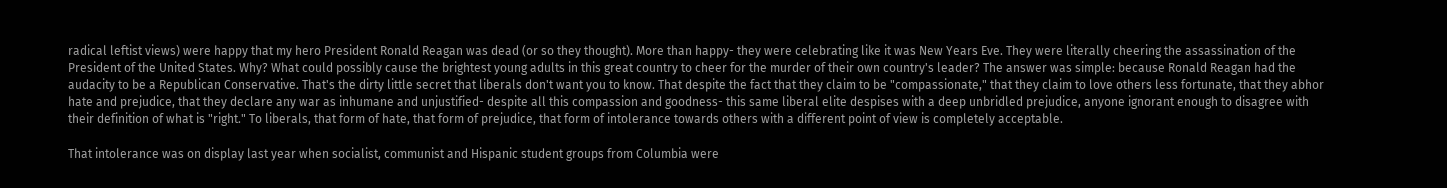radical leftist views) were happy that my hero President Ronald Reagan was dead (or so they thought). More than happy- they were celebrating like it was New Years Eve. They were literally cheering the assassination of the President of the United States. Why? What could possibly cause the brightest young adults in this great country to cheer for the murder of their own country's leader? The answer was simple: because Ronald Reagan had the audacity to be a Republican Conservative. That's the dirty little secret that liberals don't want you to know. That despite the fact that they claim to be "compassionate," that they claim to love others less fortunate, that they abhor hate and prejudice, that they declare any war as inhumane and unjustified- despite all this compassion and goodness- this same liberal elite despises with a deep unbridled prejudice, anyone ignorant enough to disagree with their definition of what is "right." To liberals, that form of hate, that form of prejudice, that form of intolerance towards others with a different point of view is completely acceptable.

That intolerance was on display last year when socialist, communist and Hispanic student groups from Columbia were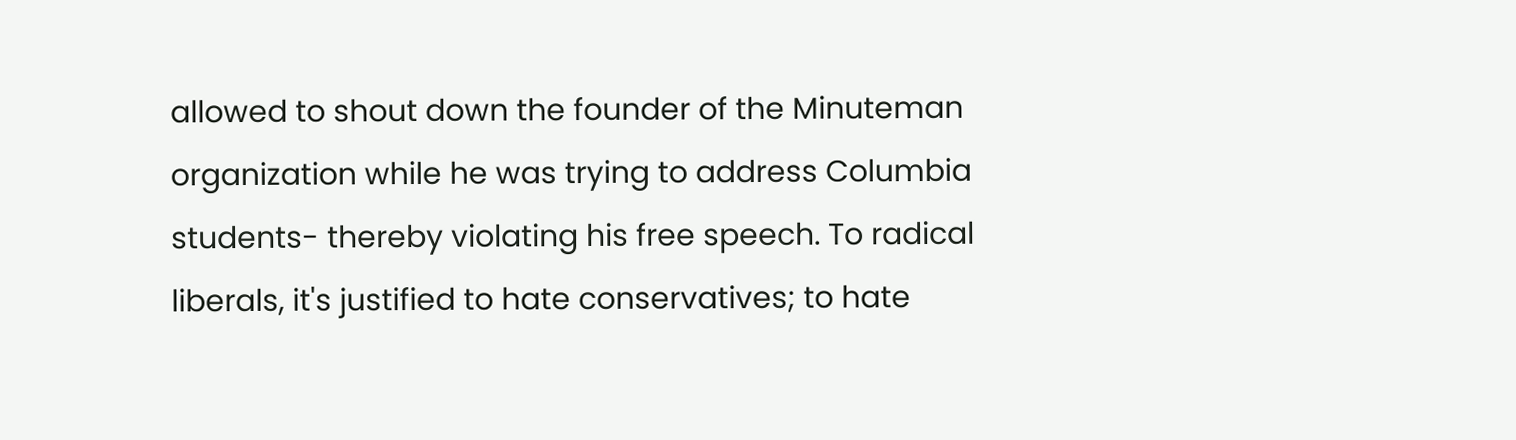allowed to shout down the founder of the Minuteman organization while he was trying to address Columbia students- thereby violating his free speech. To radical liberals, it's justified to hate conservatives; to hate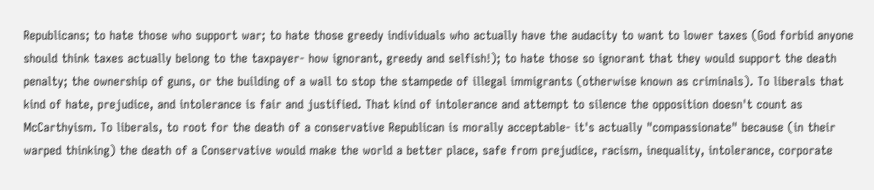Republicans; to hate those who support war; to hate those greedy individuals who actually have the audacity to want to lower taxes (God forbid anyone should think taxes actually belong to the taxpayer- how ignorant, greedy and selfish!); to hate those so ignorant that they would support the death penalty; the ownership of guns, or the building of a wall to stop the stampede of illegal immigrants (otherwise known as criminals). To liberals that kind of hate, prejudice, and intolerance is fair and justified. That kind of intolerance and attempt to silence the opposition doesn't count as McCarthyism. To liberals, to root for the death of a conservative Republican is morally acceptable- it's actually "compassionate" because (in their warped thinking) the death of a Conservative would make the world a better place, safe from prejudice, racism, inequality, intolerance, corporate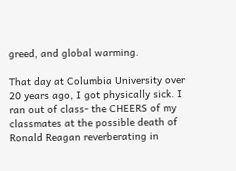greed, and global warming.

That day at Columbia University over 20 years ago, I got physically sick. I ran out of class- the CHEERS of my classmates at the possible death of Ronald Reagan reverberating in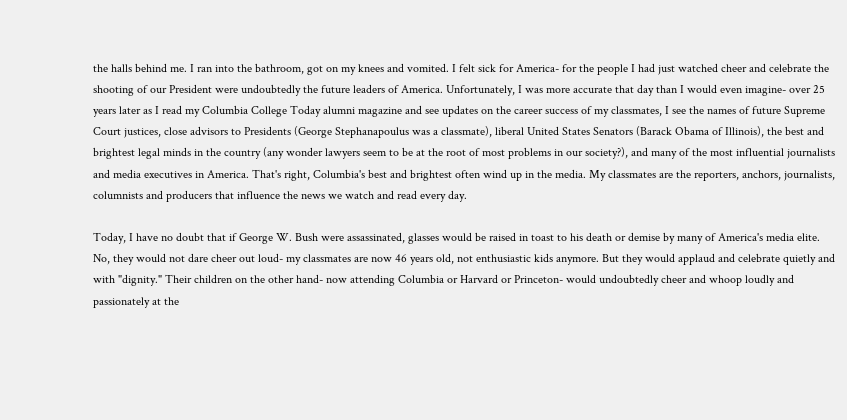the halls behind me. I ran into the bathroom, got on my knees and vomited. I felt sick for America- for the people I had just watched cheer and celebrate the shooting of our President were undoubtedly the future leaders of America. Unfortunately, I was more accurate that day than I would even imagine- over 25 years later as I read my Columbia College Today alumni magazine and see updates on the career success of my classmates, I see the names of future Supreme Court justices, close advisors to Presidents (George Stephanapoulus was a classmate), liberal United States Senators (Barack Obama of Illinois), the best and brightest legal minds in the country (any wonder lawyers seem to be at the root of most problems in our society?), and many of the most influential journalists and media executives in America. That's right, Columbia's best and brightest often wind up in the media. My classmates are the reporters, anchors, journalists, columnists and producers that influence the news we watch and read every day.

Today, I have no doubt that if George W. Bush were assassinated, glasses would be raised in toast to his death or demise by many of America's media elite. No, they would not dare cheer out loud- my classmates are now 46 years old, not enthusiastic kids anymore. But they would applaud and celebrate quietly and with "dignity." Their children on the other hand- now attending Columbia or Harvard or Princeton- would undoubtedly cheer and whoop loudly and passionately at the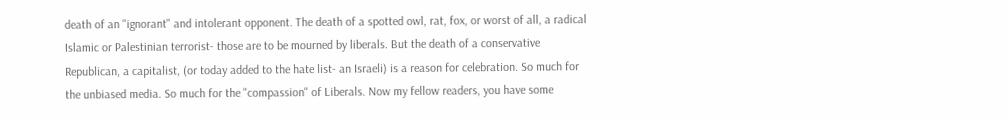death of an "ignorant" and intolerant opponent. The death of a spotted owl, rat, fox, or worst of all, a radical Islamic or Palestinian terrorist- those are to be mourned by liberals. But the death of a conservative Republican, a capitalist, (or today added to the hate list- an Israeli) is a reason for celebration. So much for the unbiased media. So much for the "compassion" of Liberals. Now my fellow readers, you have some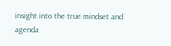insight into the true mindset and agenda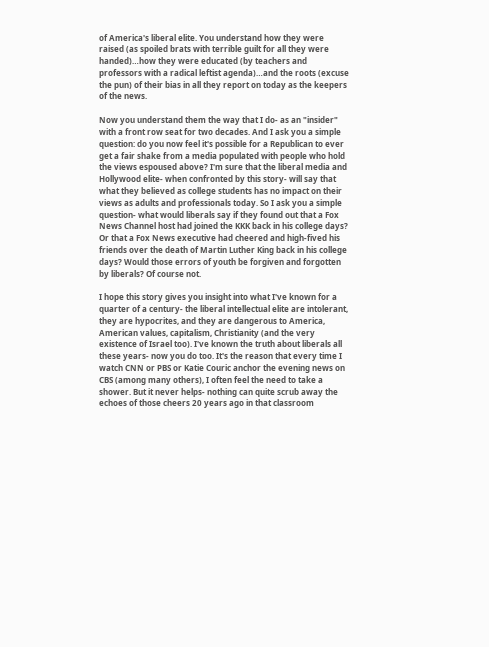of America's liberal elite. You understand how they were raised (as spoiled brats with terrible guilt for all they were handed)…how they were educated (by teachers and professors with a radical leftist agenda)…and the roots (excuse the pun) of their bias in all they report on today as the keepers of the news.

Now you understand them the way that I do- as an "insider" with a front row seat for two decades. And I ask you a simple question: do you now feel it's possible for a Republican to ever get a fair shake from a media populated with people who hold the views espoused above? I'm sure that the liberal media and Hollywood elite- when confronted by this story- will say that what they believed as college students has no impact on their views as adults and professionals today. So I ask you a simple question- what would liberals say if they found out that a Fox News Channel host had joined the KKK back in his college days? Or that a Fox News executive had cheered and high-fived his friends over the death of Martin Luther King back in his college days? Would those errors of youth be forgiven and forgotten by liberals? Of course not.

I hope this story gives you insight into what I've known for a quarter of a century- the liberal intellectual elite are intolerant, they are hypocrites, and they are dangerous to America, American values, capitalism, Christianity (and the very existence of Israel too). I've known the truth about liberals all these years- now you do too. It's the reason that every time I watch CNN or PBS or Katie Couric anchor the evening news on CBS (among many others), I often feel the need to take a shower. But it never helps- nothing can quite scrub away the echoes of those cheers 20 years ago in that classroom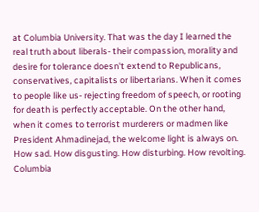at Columbia University. That was the day I learned the real truth about liberals- their compassion, morality and desire for tolerance doesn't extend to Republicans, conservatives, capitalists or libertarians. When it comes to people like us- rejecting freedom of speech, or rooting for death is perfectly acceptable. On the other hand, when it comes to terrorist murderers or madmen like President Ahmadinejad, the welcome light is always on. How sad. How disgusting. How disturbing. How revolting. Columbia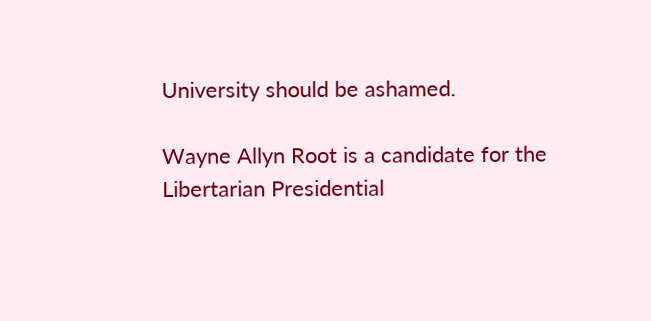University should be ashamed.

Wayne Allyn Root is a candidate for the Libertarian Presidential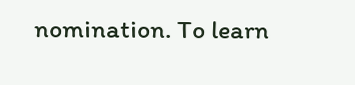nomination. To learn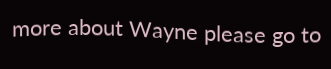more about Wayne please go to